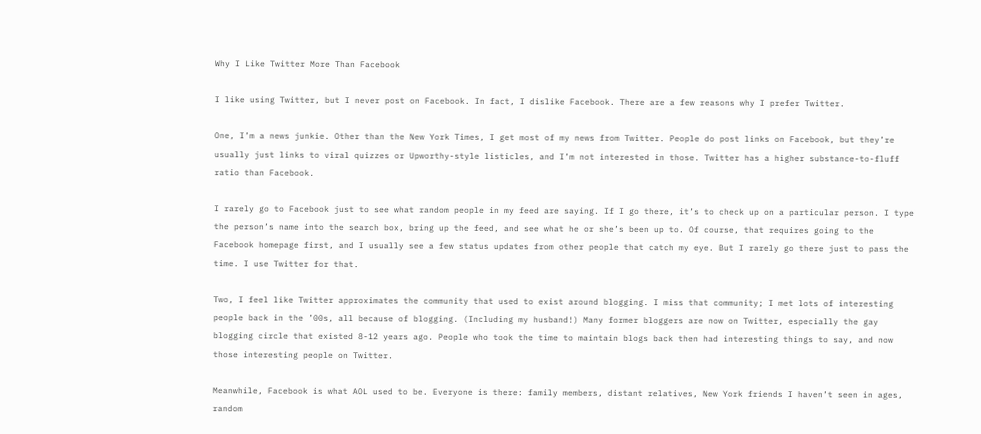Why I Like Twitter More Than Facebook

I like using Twitter, but I never post on Facebook. In fact, I dislike Facebook. There are a few reasons why I prefer Twitter.

One, I’m a news junkie. Other than the New York Times, I get most of my news from Twitter. People do post links on Facebook, but they’re usually just links to viral quizzes or Upworthy-style listicles, and I’m not interested in those. Twitter has a higher substance-to-fluff ratio than Facebook.

I rarely go to Facebook just to see what random people in my feed are saying. If I go there, it’s to check up on a particular person. I type the person’s name into the search box, bring up the feed, and see what he or she’s been up to. Of course, that requires going to the Facebook homepage first, and I usually see a few status updates from other people that catch my eye. But I rarely go there just to pass the time. I use Twitter for that.

Two, I feel like Twitter approximates the community that used to exist around blogging. I miss that community; I met lots of interesting people back in the ’00s, all because of blogging. (Including my husband!) Many former bloggers are now on Twitter, especially the gay blogging circle that existed 8-12 years ago. People who took the time to maintain blogs back then had interesting things to say, and now those interesting people on Twitter.

Meanwhile, Facebook is what AOL used to be. Everyone is there: family members, distant relatives, New York friends I haven’t seen in ages, random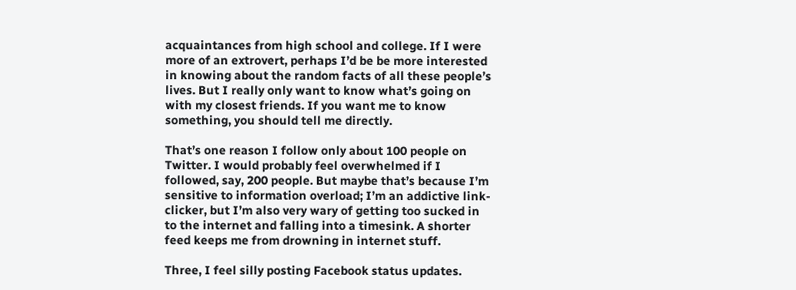acquaintances from high school and college. If I were more of an extrovert, perhaps I’d be be more interested in knowing about the random facts of all these people’s lives. But I really only want to know what’s going on with my closest friends. If you want me to know something, you should tell me directly.

That’s one reason I follow only about 100 people on Twitter. I would probably feel overwhelmed if I followed, say, 200 people. But maybe that’s because I’m sensitive to information overload; I’m an addictive link-clicker, but I’m also very wary of getting too sucked in to the internet and falling into a timesink. A shorter feed keeps me from drowning in internet stuff.

Three, I feel silly posting Facebook status updates.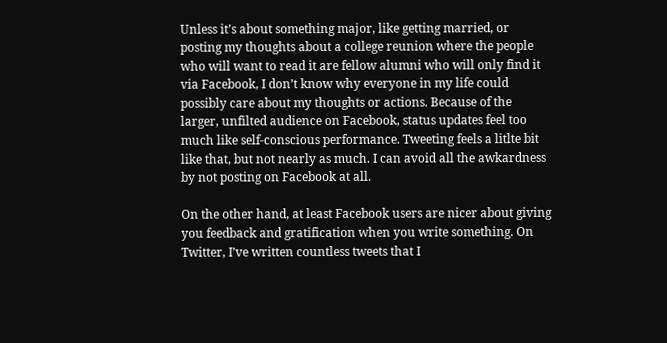Unless it’s about something major, like getting married, or posting my thoughts about a college reunion where the people who will want to read it are fellow alumni who will only find it via Facebook, I don’t know why everyone in my life could possibly care about my thoughts or actions. Because of the larger, unfilted audience on Facebook, status updates feel too much like self-conscious performance. Tweeting feels a litlte bit like that, but not nearly as much. I can avoid all the awkardness by not posting on Facebook at all.

On the other hand, at least Facebook users are nicer about giving you feedback and gratification when you write something. On Twitter, I’ve written countless tweets that I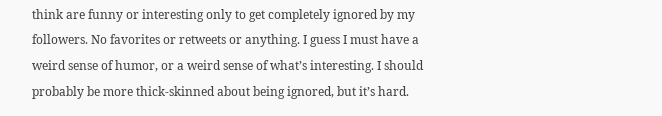think are funny or interesting only to get completely ignored by my followers. No favorites or retweets or anything. I guess I must have a weird sense of humor, or a weird sense of what’s interesting. I should probably be more thick-skinned about being ignored, but it’s hard.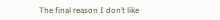The final reason I don’t like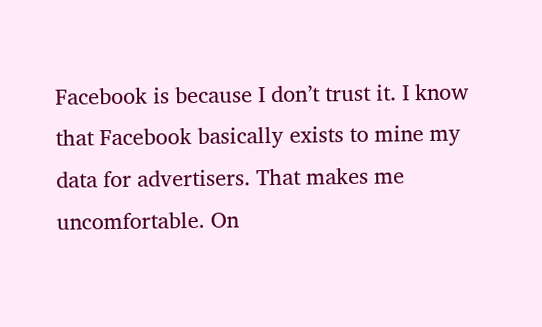Facebook is because I don’t trust it. I know that Facebook basically exists to mine my data for advertisers. That makes me uncomfortable. On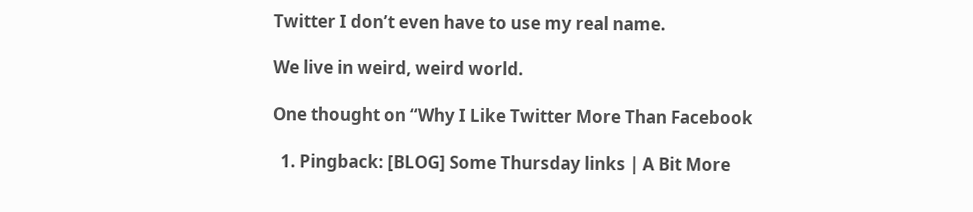Twitter I don’t even have to use my real name.

We live in weird, weird world.

One thought on “Why I Like Twitter More Than Facebook

  1. Pingback: [BLOG] Some Thursday links | A Bit More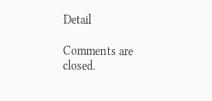Detail

Comments are closed.